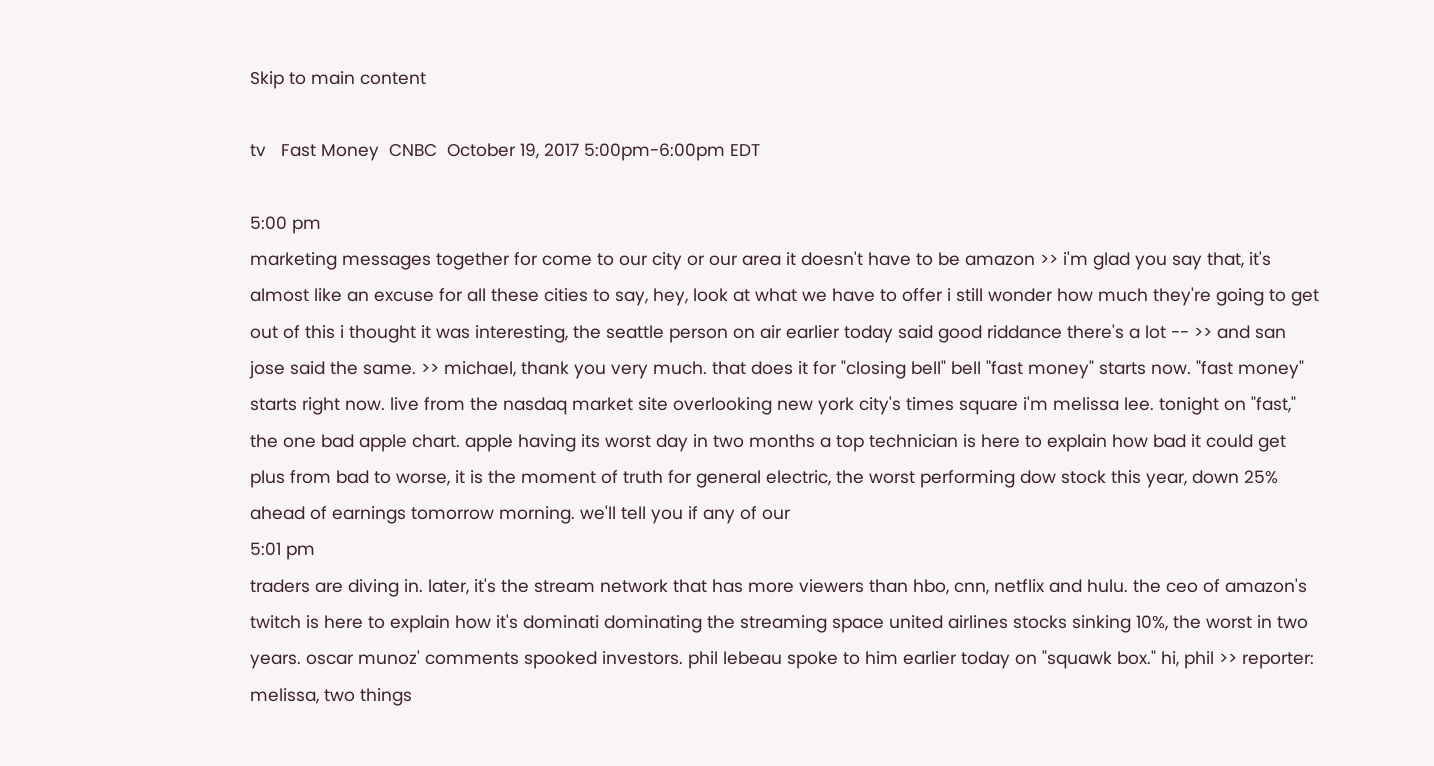Skip to main content

tv   Fast Money  CNBC  October 19, 2017 5:00pm-6:00pm EDT

5:00 pm
marketing messages together for come to our city or our area it doesn't have to be amazon >> i'm glad you say that, it's almost like an excuse for all these cities to say, hey, look at what we have to offer i still wonder how much they're going to get out of this i thought it was interesting, the seattle person on air earlier today said good riddance there's a lot -- >> and san jose said the same. >> michael, thank you very much. that does it for "closing bell" bell "fast money" starts now. "fast money" starts right now. live from the nasdaq market site overlooking new york city's times square i'm melissa lee. tonight on "fast," the one bad apple chart. apple having its worst day in two months a top technician is here to explain how bad it could get plus from bad to worse, it is the moment of truth for general electric, the worst performing dow stock this year, down 25% ahead of earnings tomorrow morning. we'll tell you if any of our
5:01 pm
traders are diving in. later, it's the stream network that has more viewers than hbo, cnn, netflix and hulu. the ceo of amazon's twitch is here to explain how it's dominati dominating the streaming space united airlines stocks sinking 10%, the worst in two years. oscar munoz' comments spooked investors. phil lebeau spoke to him earlier today on "squawk box." hi, phil >> reporter: melissa, two things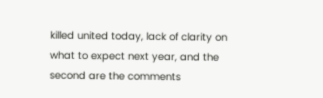killed united today, lack of clarity on what to expect next year, and the second are the comments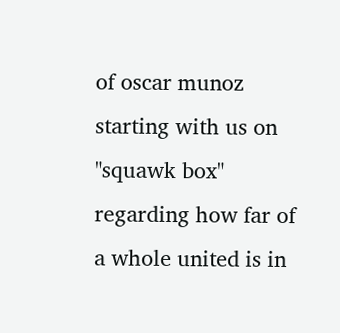of oscar munoz starting with us on "squawk box" regarding how far of a whole united is in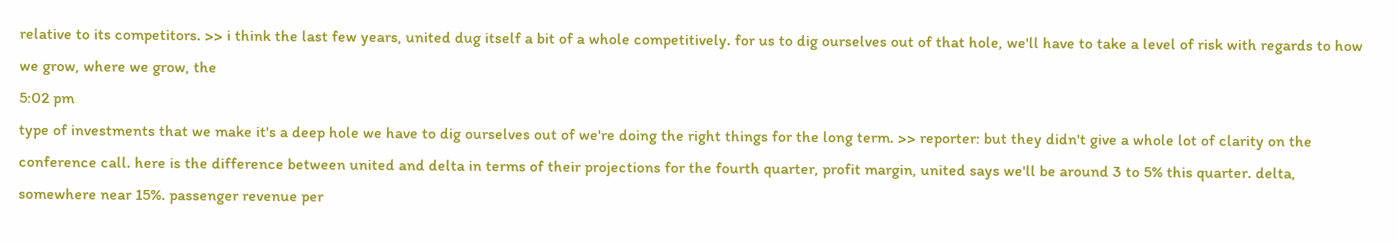relative to its competitors. >> i think the last few years, united dug itself a bit of a whole competitively. for us to dig ourselves out of that hole, we'll have to take a level of risk with regards to how we grow, where we grow, the
5:02 pm
type of investments that we make it's a deep hole we have to dig ourselves out of we're doing the right things for the long term. >> reporter: but they didn't give a whole lot of clarity on the conference call. here is the difference between united and delta in terms of their projections for the fourth quarter, profit margin, united says we'll be around 3 to 5% this quarter. delta, somewhere near 15%. passenger revenue per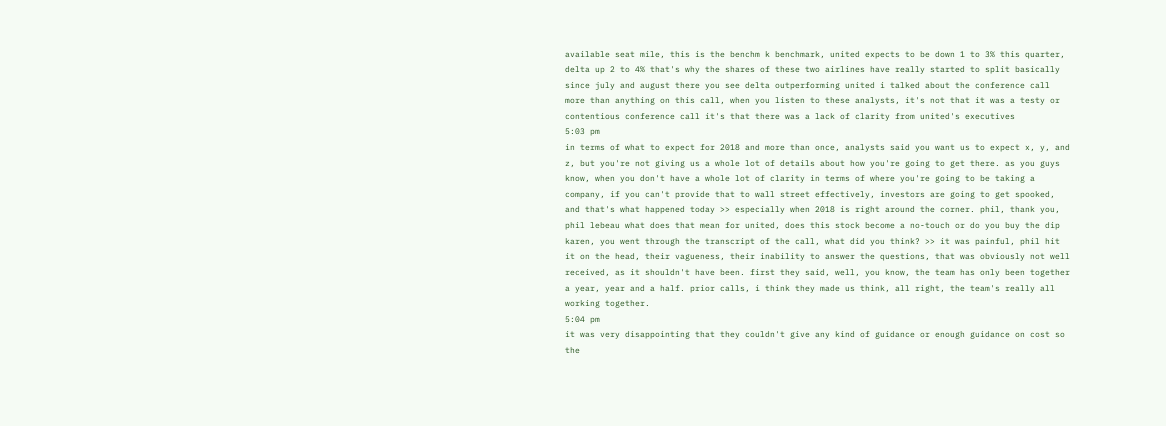available seat mile, this is the benchm k benchmark, united expects to be down 1 to 3% this quarter, delta up 2 to 4% that's why the shares of these two airlines have really started to split basically since july and august there you see delta outperforming united i talked about the conference call more than anything on this call, when you listen to these analysts, it's not that it was a testy or contentious conference call it's that there was a lack of clarity from united's executives
5:03 pm
in terms of what to expect for 2018 and more than once, analysts said you want us to expect x, y, and z, but you're not giving us a whole lot of details about how you're going to get there. as you guys know, when you don't have a whole lot of clarity in terms of where you're going to be taking a company, if you can't provide that to wall street effectively, investors are going to get spooked, and that's what happened today >> especially when 2018 is right around the corner. phil, thank you, phil lebeau what does that mean for united, does this stock become a no-touch or do you buy the dip karen, you went through the transcript of the call, what did you think? >> it was painful, phil hit it on the head, their vagueness, their inability to answer the questions, that was obviously not well received, as it shouldn't have been. first they said, well, you know, the team has only been together a year, year and a half. prior calls, i think they made us think, all right, the team's really all working together.
5:04 pm
it was very disappointing that they couldn't give any kind of guidance or enough guidance on cost so the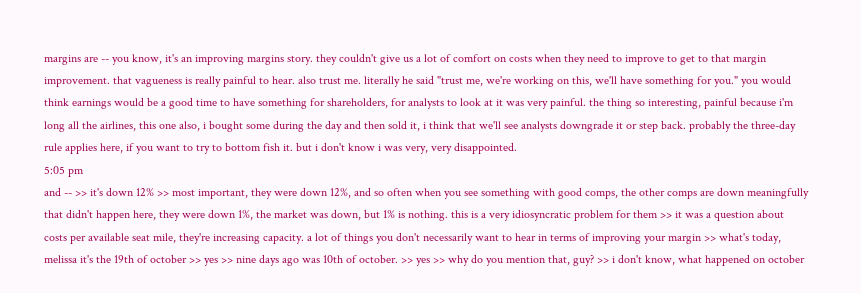margins are -- you know, it's an improving margins story. they couldn't give us a lot of comfort on costs when they need to improve to get to that margin improvement. that vagueness is really painful to hear. also trust me. literally he said "trust me, we're working on this, we'll have something for you." you would think earnings would be a good time to have something for shareholders, for analysts to look at it was very painful. the thing so interesting, painful because i'm long all the airlines, this one also, i bought some during the day and then sold it, i think that we'll see analysts downgrade it or step back. probably the three-day rule applies here, if you want to try to bottom fish it. but i don't know i was very, very disappointed.
5:05 pm
and -- >> it's down 12% >> most important, they were down 12%, and so often when you see something with good comps, the other comps are down meaningfully that didn't happen here, they were down 1%, the market was down, but 1% is nothing. this is a very idiosyncratic problem for them >> it was a question about costs per available seat mile, they're increasing capacity. a lot of things you don't necessarily want to hear in terms of improving your margin >> what's today, melissa it's the 19th of october >> yes >> nine days ago was 10th of october. >> yes >> why do you mention that, guy? >> i don't know, what happened on october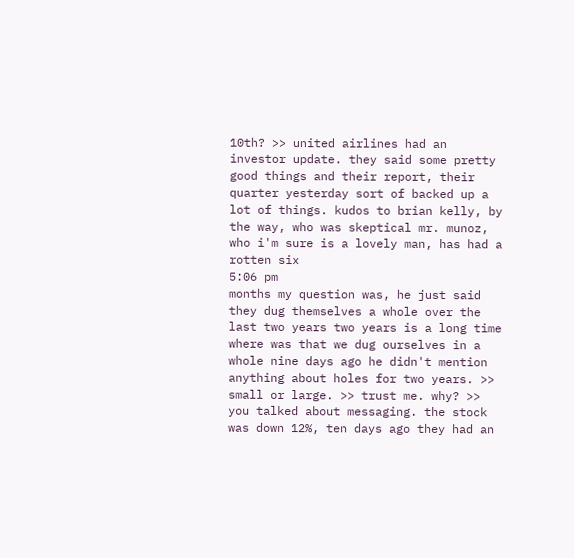10th? >> united airlines had an investor update. they said some pretty good things and their report, their quarter yesterday sort of backed up a lot of things. kudos to brian kelly, by the way, who was skeptical mr. munoz, who i'm sure is a lovely man, has had a rotten six
5:06 pm
months my question was, he just said they dug themselves a whole over the last two years two years is a long time where was that we dug ourselves in a whole nine days ago he didn't mention anything about holes for two years. >> small or large. >> trust me. why? >> you talked about messaging. the stock was down 12%, ten days ago they had an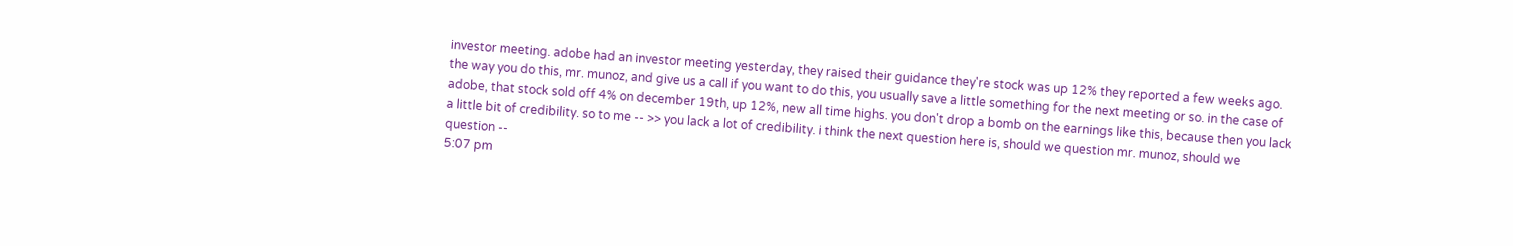investor meeting. adobe had an investor meeting yesterday, they raised their guidance they're stock was up 12% they reported a few weeks ago. the way you do this, mr. munoz, and give us a call if you want to do this, you usually save a little something for the next meeting or so. in the case of adobe, that stock sold off 4% on december 19th, up 12%, new all time highs. you don't drop a bomb on the earnings like this, because then you lack a little bit of credibility. so to me -- >> you lack a lot of credibility. i think the next question here is, should we question mr. munoz, should we question --
5:07 pm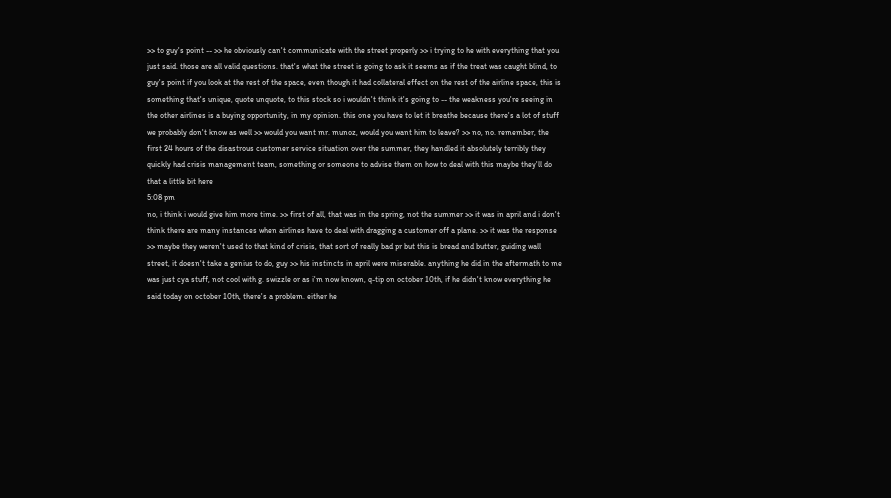>> to guy's point -- >> he obviously can't communicate with the street properly >> i trying to he with everything that you just said. those are all valid questions. that's what the street is going to ask it seems as if the treat was caught blind, to guy's point if you look at the rest of the space, even though it had collateral effect on the rest of the airline space, this is something that's unique, quote unquote, to this stock so i wouldn't think it's going to -- the weakness you're seeing in the other airlines is a buying opportunity, in my opinion. this one you have to let it breathe because there's a lot of stuff we probably don't know as well >> would you want mr. munoz, would you want him to leave? >> no, no. remember, the first 24 hours of the disastrous customer service situation over the summer, they handled it absolutely terribly they quickly had crisis management team, something or someone to advise them on how to deal with this maybe they'll do that a little bit here
5:08 pm
no, i think i would give him more time. >> first of all, that was in the spring, not the summer >> it was in april and i don't think there are many instances when airlines have to deal with dragging a customer off a plane. >> it was the response >> maybe they weren't used to that kind of crisis, that sort of really bad pr but this is bread and butter, guiding wall street, it doesn't take a genius to do, guy >> his instincts in april were miserable. anything he did in the aftermath to me was just cya stuff, not cool with g. swizzle or as i'm now known, q-tip on october 10th, if he didn't know everything he said today on october 10th, there's a problem. either he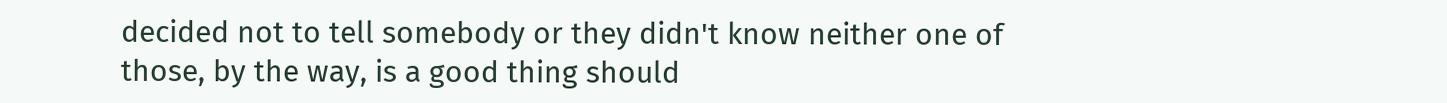decided not to tell somebody or they didn't know neither one of those, by the way, is a good thing should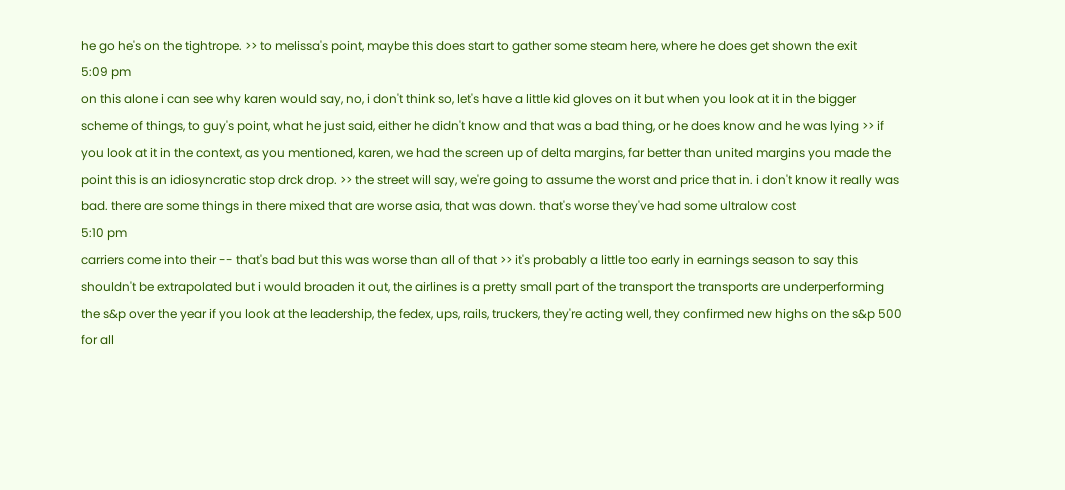he go he's on the tightrope. >> to melissa's point, maybe this does start to gather some steam here, where he does get shown the exit
5:09 pm
on this alone i can see why karen would say, no, i don't think so, let's have a little kid gloves on it but when you look at it in the bigger scheme of things, to guy's point, what he just said, either he didn't know and that was a bad thing, or he does know and he was lying >> if you look at it in the context, as you mentioned, karen, we had the screen up of delta margins, far better than united margins you made the point this is an idiosyncratic stop drck drop. >> the street will say, we're going to assume the worst and price that in. i don't know it really was bad. there are some things in there mixed that are worse asia, that was down. that's worse they've had some ultralow cost
5:10 pm
carriers come into their -- that's bad but this was worse than all of that >> it's probably a little too early in earnings season to say this shouldn't be extrapolated but i would broaden it out, the airlines is a pretty small part of the transport the transports are underperforming the s&p over the year if you look at the leadership, the fedex, ups, rails, truckers, they're acting well, they confirmed new highs on the s&p 500 for all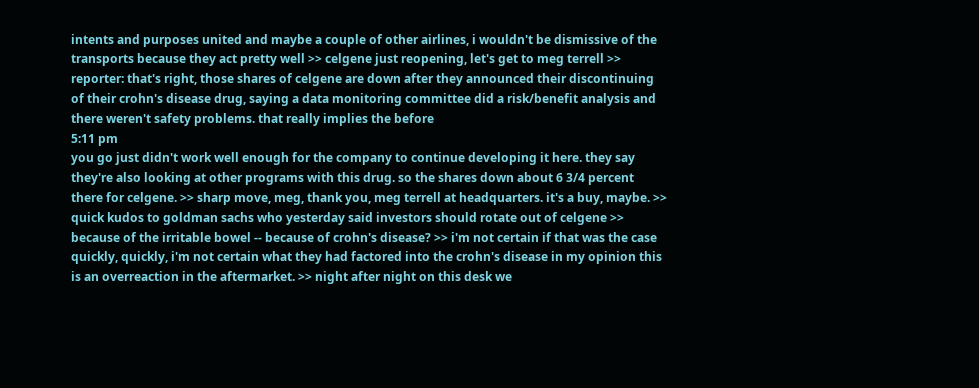intents and purposes united and maybe a couple of other airlines, i wouldn't be dismissive of the transports because they act pretty well >> celgene just reopening, let's get to meg terrell >> reporter: that's right, those shares of celgene are down after they announced their discontinuing of their crohn's disease drug, saying a data monitoring committee did a risk/benefit analysis and there weren't safety problems. that really implies the before
5:11 pm
you go just didn't work well enough for the company to continue developing it here. they say they're also looking at other programs with this drug. so the shares down about 6 3/4 percent there for celgene. >> sharp move, meg, thank you, meg terrell at headquarters. it's a buy, maybe. >> quick kudos to goldman sachs who yesterday said investors should rotate out of celgene >> because of the irritable bowel -- because of crohn's disease? >> i'm not certain if that was the case quickly, quickly, i'm not certain what they had factored into the crohn's disease in my opinion this is an overreaction in the aftermarket. >> night after night on this desk we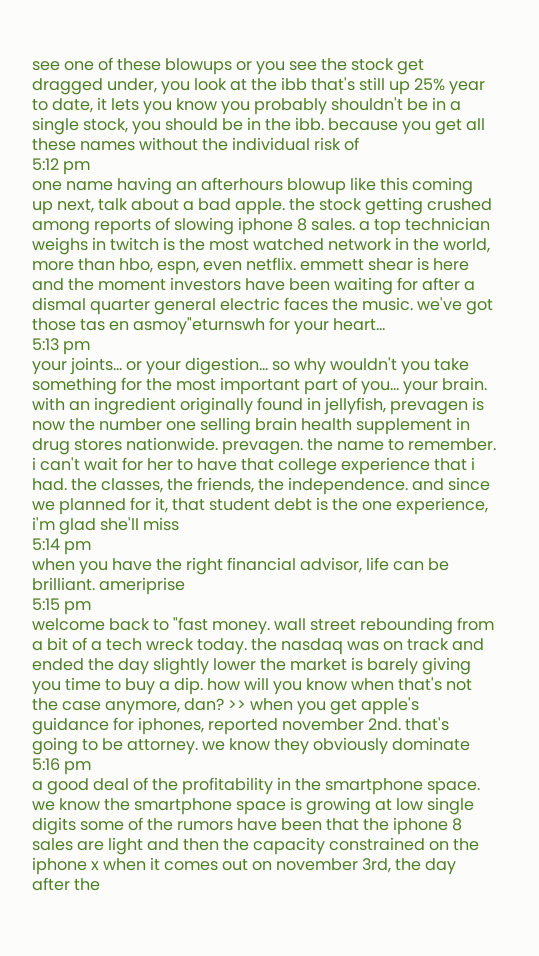see one of these blowups or you see the stock get dragged under, you look at the ibb that's still up 25% year to date, it lets you know you probably shouldn't be in a single stock, you should be in the ibb. because you get all these names without the individual risk of
5:12 pm
one name having an afterhours blowup like this coming up next, talk about a bad apple. the stock getting crushed among reports of slowing iphone 8 sales. a top technician weighs in twitch is the most watched network in the world, more than hbo, espn, even netflix. emmett shear is here and the moment investors have been waiting for after a dismal quarter general electric faces the music. we've got those tas en asmoy"eturnswh for your heart...
5:13 pm
your joints... or your digestion... so why wouldn't you take something for the most important part of you... your brain. with an ingredient originally found in jellyfish, prevagen is now the number one selling brain health supplement in drug stores nationwide. prevagen. the name to remember. i can't wait for her to have that college experience that i had. the classes, the friends, the independence. and since we planned for it, that student debt is the one experience, i'm glad she'll miss
5:14 pm
when you have the right financial advisor, life can be brilliant. ameriprise
5:15 pm
welcome back to "fast money. wall street rebounding from a bit of a tech wreck today. the nasdaq was on track and ended the day slightly lower the market is barely giving you time to buy a dip. how will you know when that's not the case anymore, dan? >> when you get apple's guidance for iphones, reported november 2nd. that's going to be attorney. we know they obviously dominate
5:16 pm
a good deal of the profitability in the smartphone space. we know the smartphone space is growing at low single digits some of the rumors have been that the iphone 8 sales are light and then the capacity constrained on the iphone x when it comes out on november 3rd, the day after the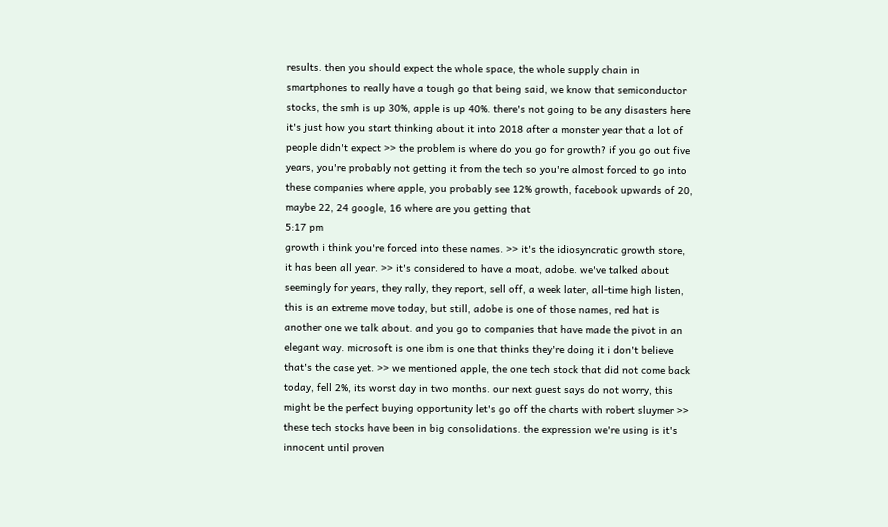results. then you should expect the whole space, the whole supply chain in smartphones to really have a tough go that being said, we know that semiconductor stocks, the smh is up 30%, apple is up 40%. there's not going to be any disasters here it's just how you start thinking about it into 2018 after a monster year that a lot of people didn't expect >> the problem is where do you go for growth? if you go out five years, you're probably not getting it from the tech so you're almost forced to go into these companies where apple, you probably see 12% growth, facebook upwards of 20, maybe 22, 24 google, 16 where are you getting that
5:17 pm
growth i think you're forced into these names. >> it's the idiosyncratic growth store, it has been all year. >> it's considered to have a moat, adobe. we've talked about seemingly for years, they rally, they report, sell off, a week later, all-time high listen, this is an extreme move today, but still, adobe is one of those names, red hat is another one we talk about. and you go to companies that have made the pivot in an elegant way. microsoft is one ibm is one that thinks they're doing it i don't believe that's the case yet. >> we mentioned apple, the one tech stock that did not come back today, fell 2%, its worst day in two months. our next guest says do not worry, this might be the perfect buying opportunity let's go off the charts with robert sluymer >> these tech stocks have been in big consolidations. the expression we're using is it's innocent until proven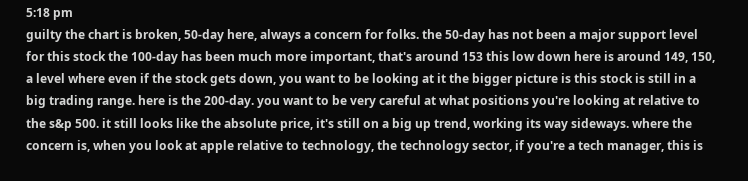5:18 pm
guilty the chart is broken, 50-day here, always a concern for folks. the 50-day has not been a major support level for this stock the 100-day has been much more important, that's around 153 this low down here is around 149, 150, a level where even if the stock gets down, you want to be looking at it the bigger picture is this stock is still in a big trading range. here is the 200-day. you want to be very careful at what positions you're looking at relative to the s&p 500. it still looks like the absolute price, it's still on a big up trend, working its way sideways. where the concern is, when you look at apple relative to technology, the technology sector, if you're a tech manager, this is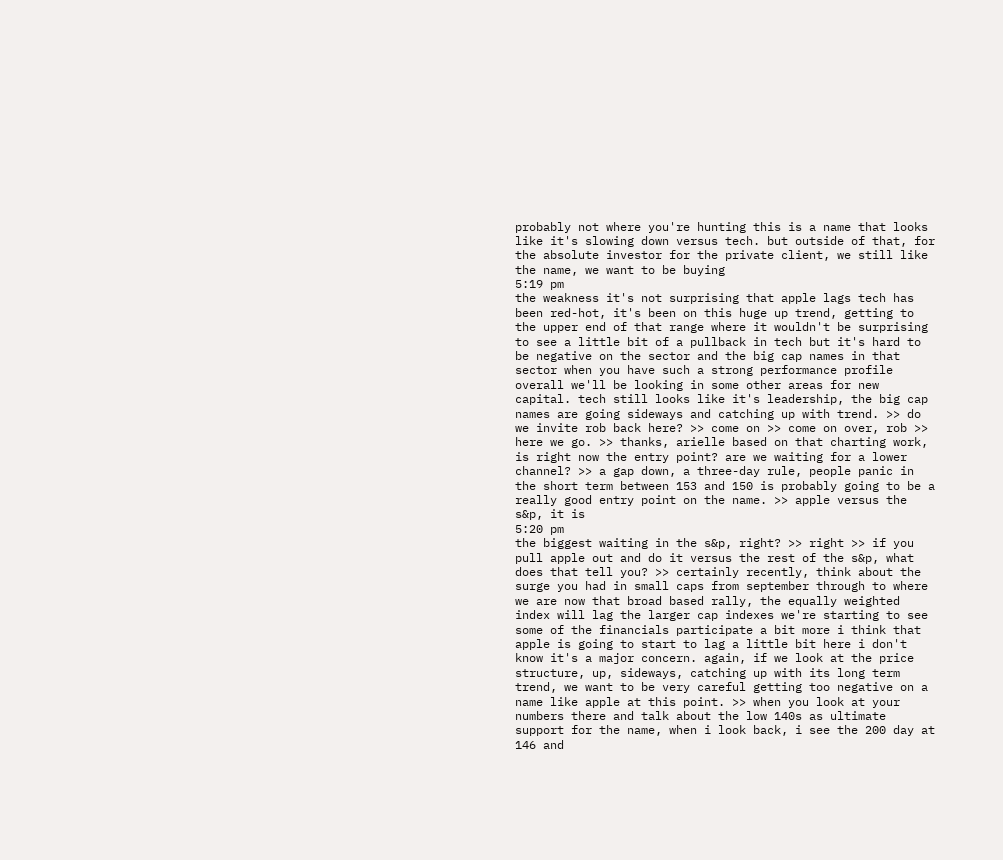probably not where you're hunting this is a name that looks like it's slowing down versus tech. but outside of that, for the absolute investor for the private client, we still like the name, we want to be buying
5:19 pm
the weakness it's not surprising that apple lags tech has been red-hot, it's been on this huge up trend, getting to the upper end of that range where it wouldn't be surprising to see a little bit of a pullback in tech but it's hard to be negative on the sector and the big cap names in that sector when you have such a strong performance profile overall we'll be looking in some other areas for new capital. tech still looks like it's leadership, the big cap names are going sideways and catching up with trend. >> do we invite rob back here? >> come on >> come on over, rob >> here we go. >> thanks, arielle based on that charting work, is right now the entry point? are we waiting for a lower channel? >> a gap down, a three-day rule, people panic in the short term between 153 and 150 is probably going to be a really good entry point on the name. >> apple versus the s&p, it is
5:20 pm
the biggest waiting in the s&p, right? >> right >> if you pull apple out and do it versus the rest of the s&p, what does that tell you? >> certainly recently, think about the surge you had in small caps from september through to where we are now that broad based rally, the equally weighted index will lag the larger cap indexes we're starting to see some of the financials participate a bit more i think that apple is going to start to lag a little bit here i don't know it's a major concern. again, if we look at the price structure, up, sideways, catching up with its long term trend, we want to be very careful getting too negative on a name like apple at this point. >> when you look at your numbers there and talk about the low 140s as ultimate support for the name, when i look back, i see the 200 day at 146 and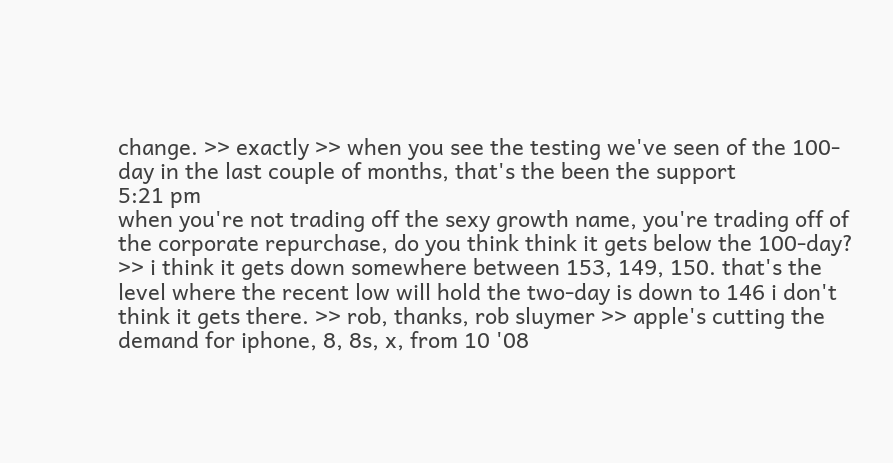change. >> exactly >> when you see the testing we've seen of the 100-day in the last couple of months, that's the been the support
5:21 pm
when you're not trading off the sexy growth name, you're trading off of the corporate repurchase, do you think think it gets below the 100-day? >> i think it gets down somewhere between 153, 149, 150. that's the level where the recent low will hold the two-day is down to 146 i don't think it gets there. >> rob, thanks, rob sluymer >> apple's cutting the demand for iphone, 8, 8s, x, from 10 '08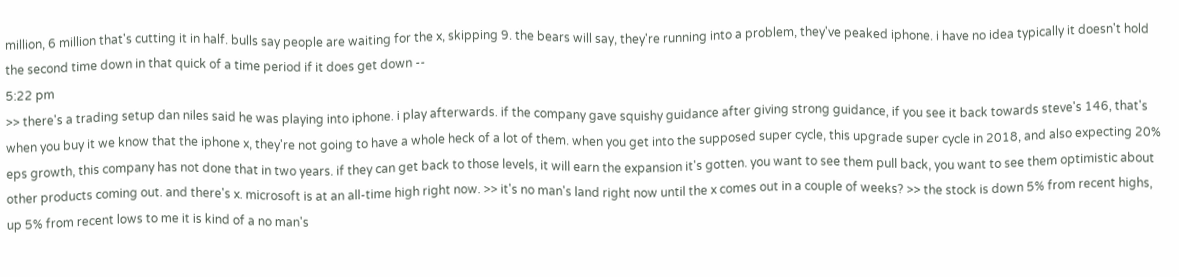million, 6 million that's cutting it in half. bulls say people are waiting for the x, skipping 9. the bears will say, they're running into a problem, they've peaked iphone. i have no idea typically it doesn't hold the second time down in that quick of a time period if it does get down --
5:22 pm
>> there's a trading setup dan niles said he was playing into iphone. i play afterwards. if the company gave squishy guidance after giving strong guidance, if you see it back towards steve's 146, that's when you buy it we know that the iphone x, they're not going to have a whole heck of a lot of them. when you get into the supposed super cycle, this upgrade super cycle in 2018, and also expecting 20% eps growth, this company has not done that in two years. if they can get back to those levels, it will earn the expansion it's gotten. you want to see them pull back, you want to see them optimistic about other products coming out. and there's x. microsoft is at an all-time high right now. >> it's no man's land right now until the x comes out in a couple of weeks? >> the stock is down 5% from recent highs, up 5% from recent lows to me it is kind of a no man's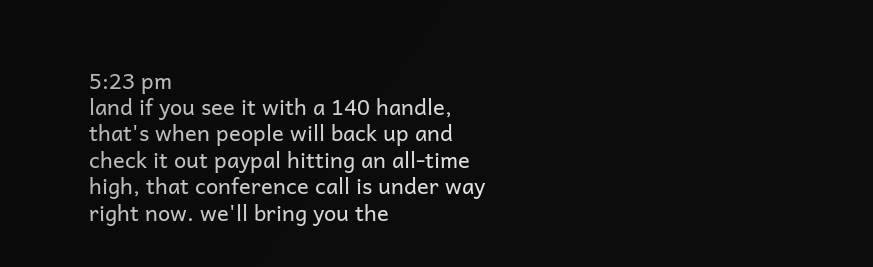5:23 pm
land if you see it with a 140 handle, that's when people will back up and check it out paypal hitting an all-time high, that conference call is under way right now. we'll bring you the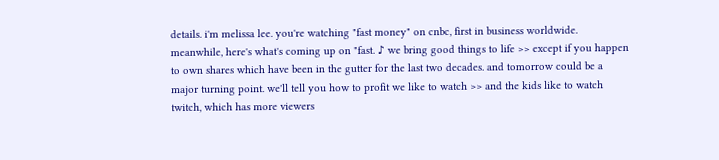details. i'm melissa lee. you're watching "fast money" on cnbc, first in business worldwide. meanwhile, here's what's coming up on "fast. ♪ we bring good things to life >> except if you happen to own shares which have been in the gutter for the last two decades. and tomorrow could be a major turning point. we'll tell you how to profit we like to watch >> and the kids like to watch twitch, which has more viewers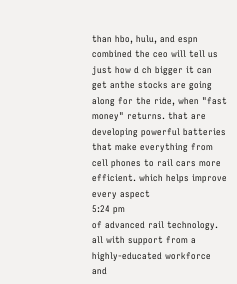than hbo, hulu, and espn combined the ceo will tell us just how d ch bigger it can get anthe stocks are going along for the ride, when "fast money" returns. that are developing powerful batteries that make everything from cell phones to rail cars more efficient. which helps improve every aspect
5:24 pm
of advanced rail technology. all with support from a highly-educated workforce and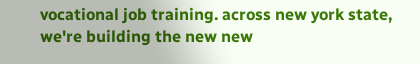vocational job training. across new york state, we're building the new new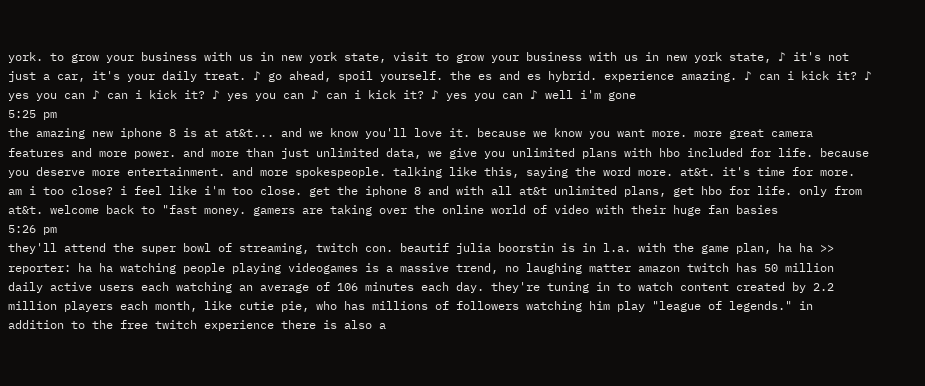york. to grow your business with us in new york state, visit to grow your business with us in new york state, ♪ it's not just a car, it's your daily treat. ♪ go ahead, spoil yourself. the es and es hybrid. experience amazing. ♪ can i kick it? ♪ yes you can ♪ can i kick it? ♪ yes you can ♪ can i kick it? ♪ yes you can ♪ well i'm gone
5:25 pm
the amazing new iphone 8 is at at&t... and we know you'll love it. because we know you want more. more great camera features and more power. and more than just unlimited data, we give you unlimited plans with hbo included for life. because you deserve more entertainment. and more spokespeople. talking like this, saying the word more. at&t. it's time for more. am i too close? i feel like i'm too close. get the iphone 8 and with all at&t unlimited plans, get hbo for life. only from at&t. welcome back to "fast money. gamers are taking over the online world of video with their huge fan basies
5:26 pm
they'll attend the super bowl of streaming, twitch con. beautif julia boorstin is in l.a. with the game plan, ha ha >> reporter: ha ha watching people playing videogames is a massive trend, no laughing matter amazon twitch has 50 million daily active users each watching an average of 106 minutes each day. they're tuning in to watch content created by 2.2 million players each month, like cutie pie, who has millions of followers watching him play "league of legends." in addition to the free twitch experience there is also a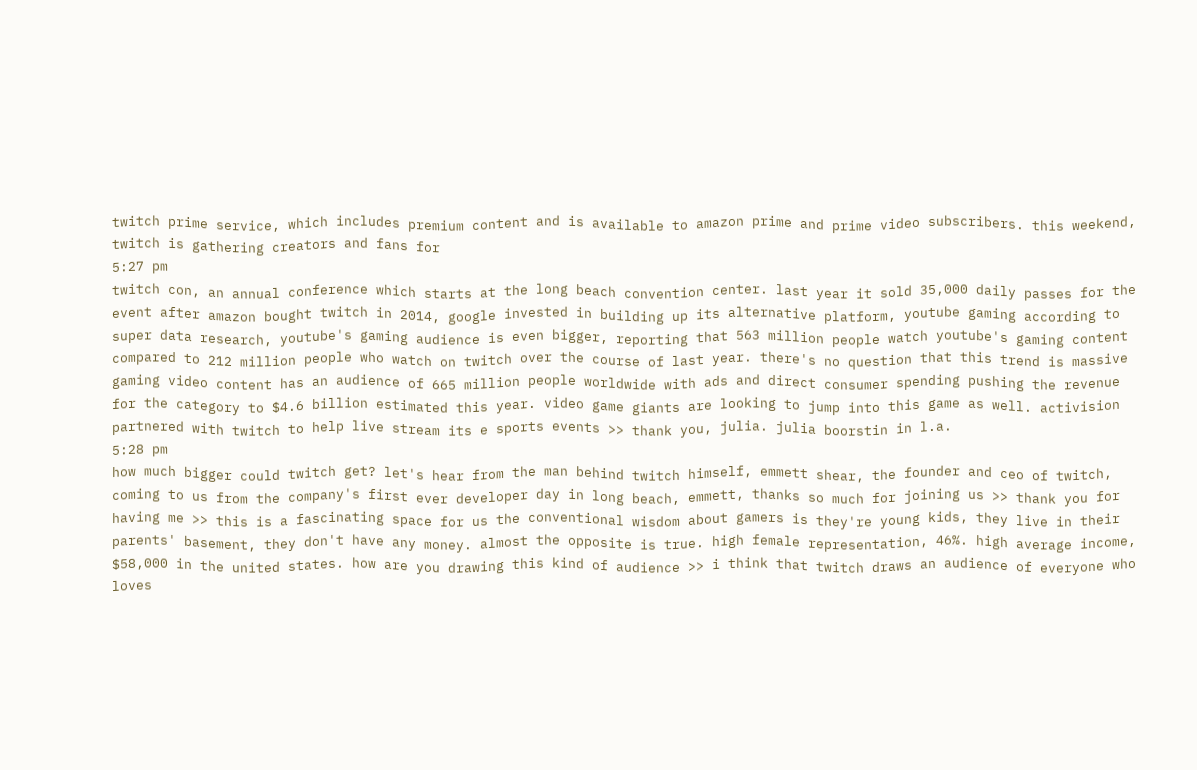twitch prime service, which includes premium content and is available to amazon prime and prime video subscribers. this weekend, twitch is gathering creators and fans for
5:27 pm
twitch con, an annual conference which starts at the long beach convention center. last year it sold 35,000 daily passes for the event after amazon bought twitch in 2014, google invested in building up its alternative platform, youtube gaming according to super data research, youtube's gaming audience is even bigger, reporting that 563 million people watch youtube's gaming content compared to 212 million people who watch on twitch over the course of last year. there's no question that this trend is massive gaming video content has an audience of 665 million people worldwide with ads and direct consumer spending pushing the revenue for the category to $4.6 billion estimated this year. video game giants are looking to jump into this game as well. activision partnered with twitch to help live stream its e sports events >> thank you, julia. julia boorstin in l.a.
5:28 pm
how much bigger could twitch get? let's hear from the man behind twitch himself, emmett shear, the founder and ceo of twitch, coming to us from the company's first ever developer day in long beach, emmett, thanks so much for joining us >> thank you for having me >> this is a fascinating space for us the conventional wisdom about gamers is they're young kids, they live in their parents' basement, they don't have any money. almost the opposite is true. high female representation, 46%. high average income, $58,000 in the united states. how are you drawing this kind of audience >> i think that twitch draws an audience of everyone who loves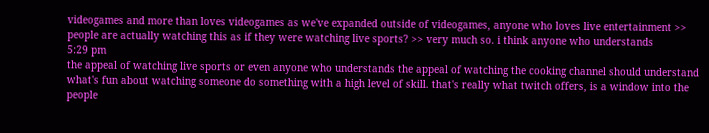videogames and more than loves videogames as we've expanded outside of videogames, anyone who loves live entertainment >> people are actually watching this as if they were watching live sports? >> very much so. i think anyone who understands
5:29 pm
the appeal of watching live sports or even anyone who understands the appeal of watching the cooking channel should understand what's fun about watching someone do something with a high level of skill. that's really what twitch offers, is a window into the people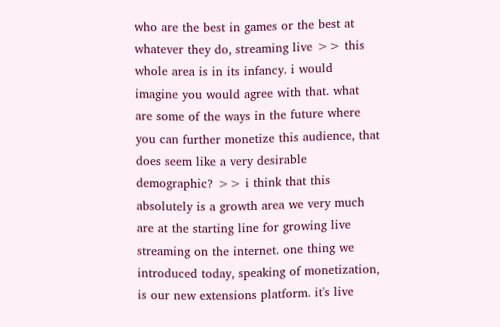who are the best in games or the best at whatever they do, streaming live >> this whole area is in its infancy. i would imagine you would agree with that. what are some of the ways in the future where you can further monetize this audience, that does seem like a very desirable demographic? >> i think that this absolutely is a growth area we very much are at the starting line for growing live streaming on the internet. one thing we introduced today, speaking of monetization, is our new extensions platform. it's live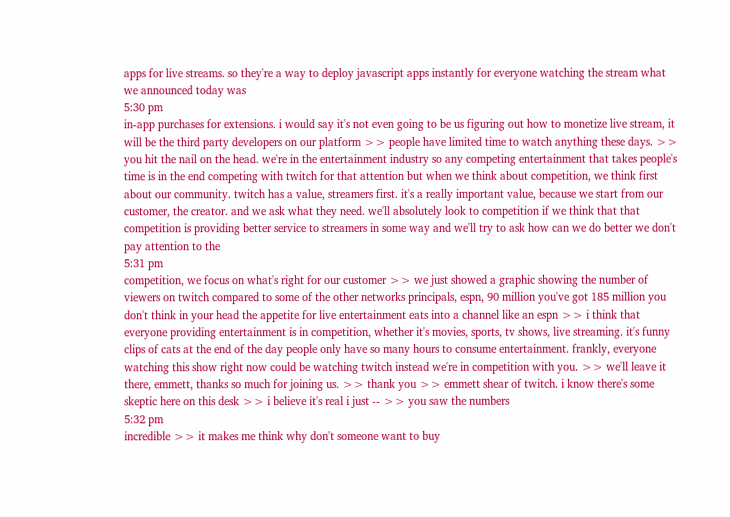apps for live streams. so they're a way to deploy javascript apps instantly for everyone watching the stream what we announced today was
5:30 pm
in-app purchases for extensions. i would say it's not even going to be us figuring out how to monetize live stream, it will be the third party developers on our platform >> people have limited time to watch anything these days. >> you hit the nail on the head. we're in the entertainment industry so any competing entertainment that takes people's time is in the end competing with twitch for that attention but when we think about competition, we think first about our community. twitch has a value, streamers first. it's a really important value, because we start from our customer, the creator. and we ask what they need. we'll absolutely look to competition if we think that that competition is providing better service to streamers in some way and we'll try to ask how can we do better we don't pay attention to the
5:31 pm
competition, we focus on what's right for our customer >> we just showed a graphic showing the number of viewers on twitch compared to some of the other networks principals, espn, 90 million you've got 185 million you don't think in your head the appetite for live entertainment eats into a channel like an espn >> i think that everyone providing entertainment is in competition, whether it's movies, sports, tv shows, live streaming. it's funny clips of cats at the end of the day people only have so many hours to consume entertainment. frankly, everyone watching this show right now could be watching twitch instead we're in competition with you. >> we'll leave it there, emmett, thanks so much for joining us. >> thank you >> emmett shear of twitch. i know there's some skeptic here on this desk >> i believe it's real i just -- >> you saw the numbers
5:32 pm
incredible >> it makes me think why don't someone want to buy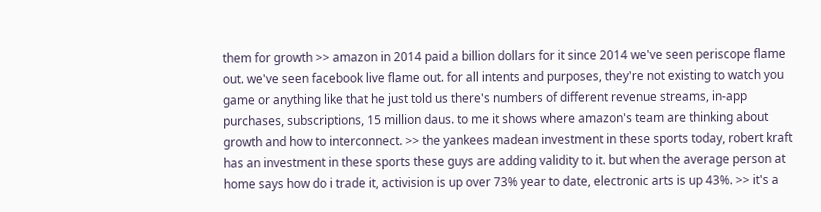them for growth >> amazon in 2014 paid a billion dollars for it since 2014 we've seen periscope flame out. we've seen facebook live flame out. for all intents and purposes, they're not existing to watch you game or anything like that he just told us there's numbers of different revenue streams, in-app purchases, subscriptions, 15 million daus. to me it shows where amazon's team are thinking about growth and how to interconnect. >> the yankees madean investment in these sports today, robert kraft has an investment in these sports these guys are adding validity to it. but when the average person at home says how do i trade it, activision is up over 73% year to date, electronic arts is up 43%. >> it's a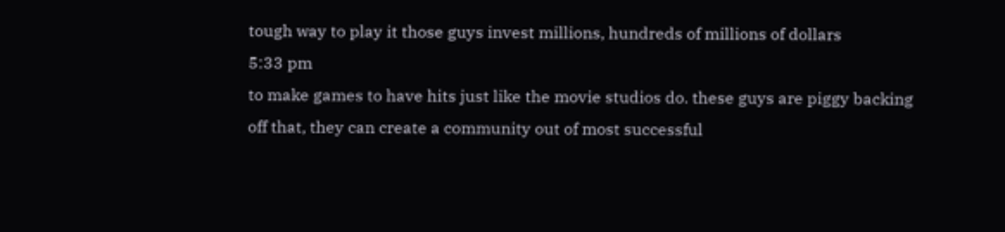tough way to play it those guys invest millions, hundreds of millions of dollars
5:33 pm
to make games to have hits just like the movie studios do. these guys are piggy backing off that, they can create a community out of most successful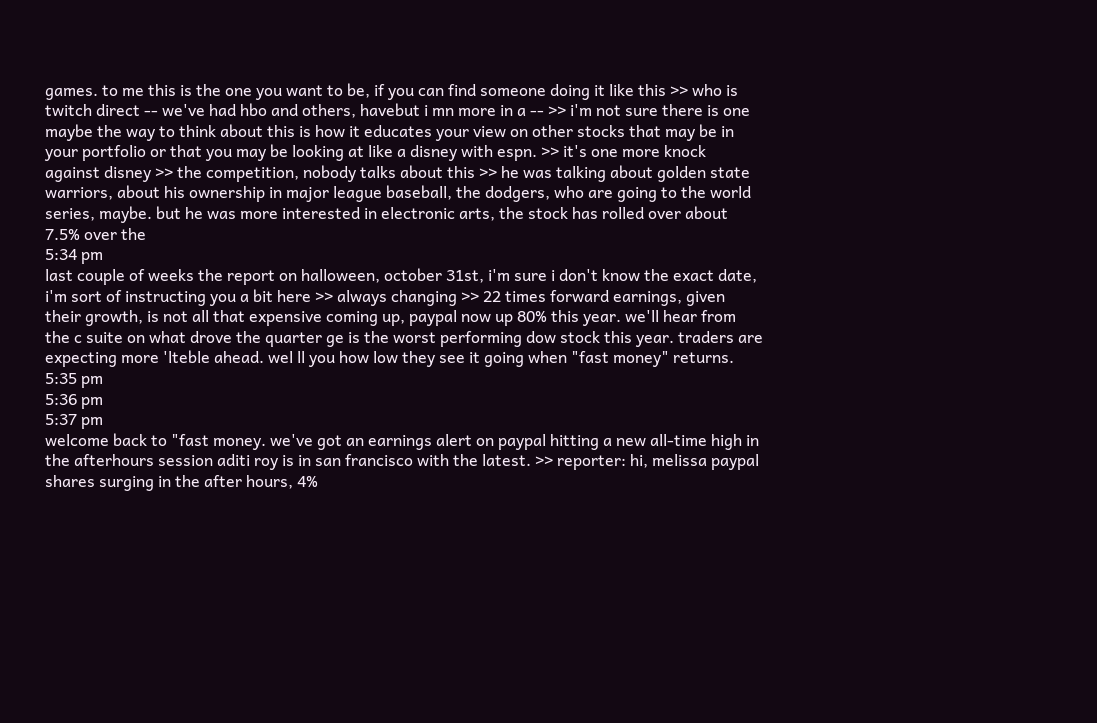games. to me this is the one you want to be, if you can find someone doing it like this >> who is twitch direct -- we've had hbo and others, havebut i mn more in a -- >> i'm not sure there is one maybe the way to think about this is how it educates your view on other stocks that may be in your portfolio or that you may be looking at like a disney with espn. >> it's one more knock against disney >> the competition, nobody talks about this >> he was talking about golden state warriors, about his ownership in major league baseball, the dodgers, who are going to the world series, maybe. but he was more interested in electronic arts, the stock has rolled over about 7.5% over the
5:34 pm
last couple of weeks the report on halloween, october 31st, i'm sure i don't know the exact date, i'm sort of instructing you a bit here >> always changing >> 22 times forward earnings, given their growth, is not all that expensive coming up, paypal now up 80% this year. we'll hear from the c suite on what drove the quarter ge is the worst performing dow stock this year. traders are expecting more 'lteble ahead. wel ll you how low they see it going when "fast money" returns.
5:35 pm
5:36 pm
5:37 pm
welcome back to "fast money. we've got an earnings alert on paypal hitting a new all-time high in the afterhours session aditi roy is in san francisco with the latest. >> reporter: hi, melissa paypal shares surging in the after hours, 4%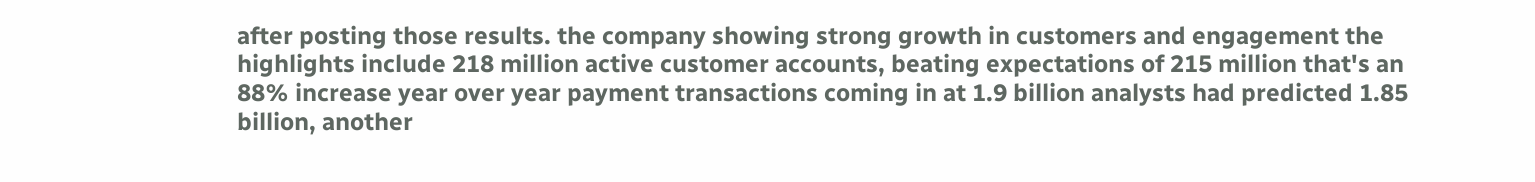after posting those results. the company showing strong growth in customers and engagement the highlights include 218 million active customer accounts, beating expectations of 215 million that's an 88% increase year over year payment transactions coming in at 1.9 billion analysts had predicted 1.85 billion, another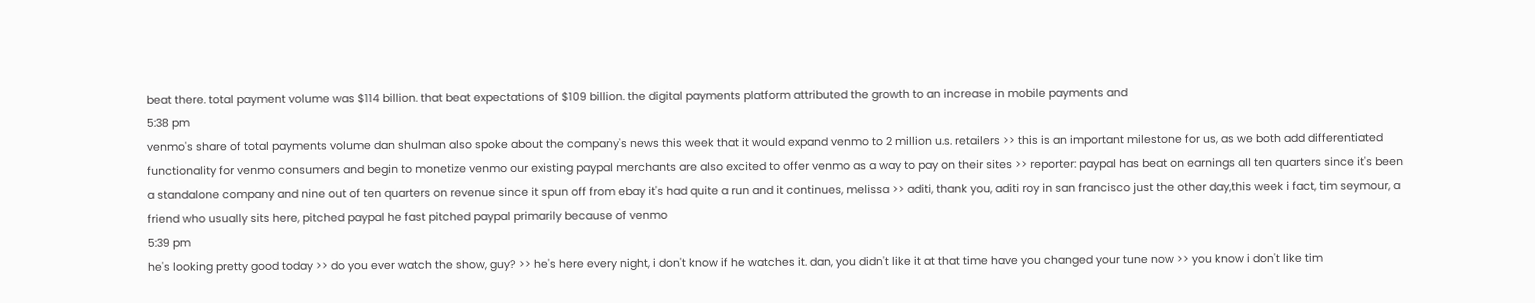beat there. total payment volume was $114 billion. that beat expectations of $109 billion. the digital payments platform attributed the growth to an increase in mobile payments and
5:38 pm
venmo's share of total payments volume dan shulman also spoke about the company's news this week that it would expand venmo to 2 million u.s. retailers >> this is an important milestone for us, as we both add differentiated functionality for venmo consumers and begin to monetize venmo our existing paypal merchants are also excited to offer venmo as a way to pay on their sites >> reporter: paypal has beat on earnings all ten quarters since it's been a standalone company and nine out of ten quarters on revenue since it spun off from ebay it's had quite a run and it continues, melissa >> aditi, thank you, aditi roy in san francisco just the other day,this week i fact, tim seymour, a friend who usually sits here, pitched paypal he fast pitched paypal primarily because of venmo
5:39 pm
he's looking pretty good today >> do you ever watch the show, guy? >> he's here every night, i don't know if he watches it. dan, you didn't like it at that time have you changed your tune now >> you know i don't like tim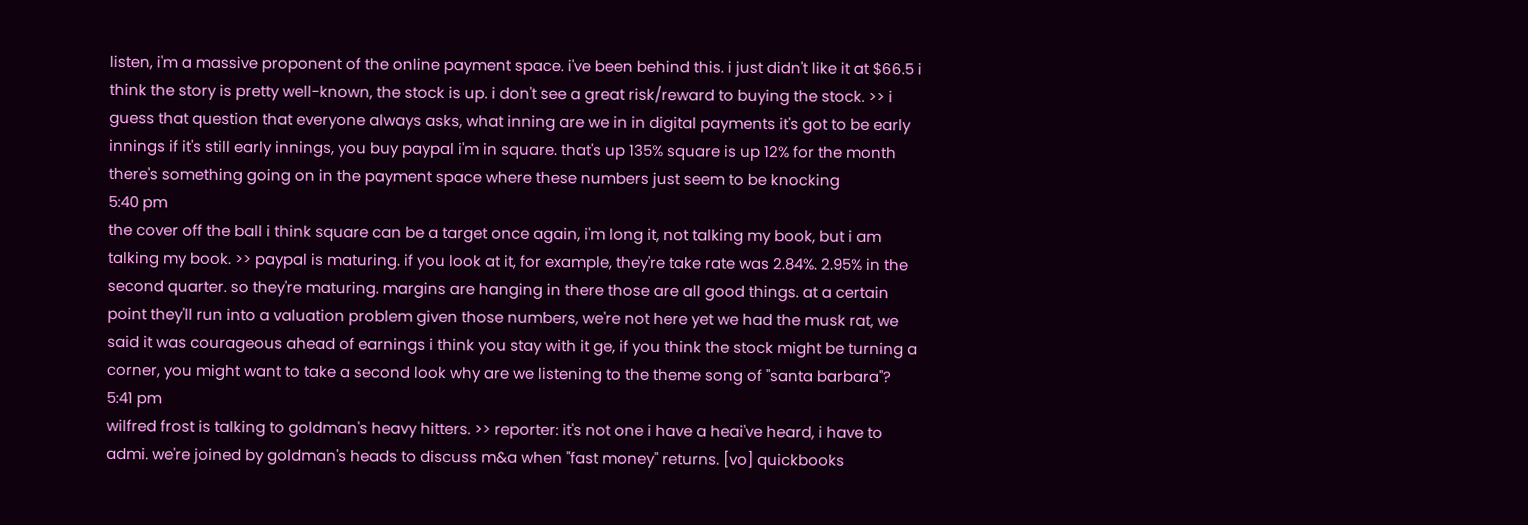listen, i'm a massive proponent of the online payment space. i've been behind this. i just didn't like it at $66.5 i think the story is pretty well-known, the stock is up. i don't see a great risk/reward to buying the stock. >> i guess that question that everyone always asks, what inning are we in in digital payments it's got to be early innings if it's still early innings, you buy paypal i'm in square. that's up 135% square is up 12% for the month there's something going on in the payment space where these numbers just seem to be knocking
5:40 pm
the cover off the ball i think square can be a target once again, i'm long it, not talking my book, but i am talking my book. >> paypal is maturing. if you look at it, for example, they're take rate was 2.84%. 2.95% in the second quarter. so they're maturing. margins are hanging in there those are all good things. at a certain point they'll run into a valuation problem given those numbers, we're not here yet we had the musk rat, we said it was courageous ahead of earnings i think you stay with it ge, if you think the stock might be turning a corner, you might want to take a second look why are we listening to the theme song of "santa barbara"?
5:41 pm
wilfred frost is talking to goldman's heavy hitters. >> reporter: it's not one i have a heai've heard, i have to admi. we're joined by goldman's heads to discuss m&a when "fast money" returns. [vo] quickbooks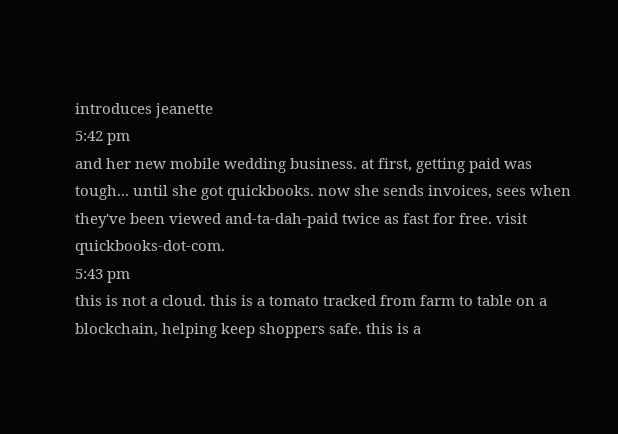introduces jeanette
5:42 pm
and her new mobile wedding business. at first, getting paid was tough... until she got quickbooks. now she sends invoices, sees when they've been viewed and-ta-dah-paid twice as fast for free. visit quickbooks-dot-com.
5:43 pm
this is not a cloud. this is a tomato tracked from farm to table on a blockchain, helping keep shoppers safe. this is a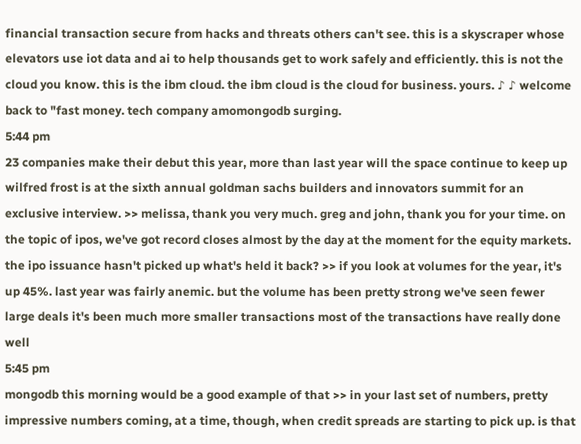financial transaction secure from hacks and threats others can't see. this is a skyscraper whose elevators use iot data and ai to help thousands get to work safely and efficiently. this is not the cloud you know. this is the ibm cloud. the ibm cloud is the cloud for business. yours. ♪ ♪ welcome back to "fast money. tech company amomongodb surging.
5:44 pm
23 companies make their debut this year, more than last year will the space continue to keep up wilfred frost is at the sixth annual goldman sachs builders and innovators summit for an exclusive interview. >> melissa, thank you very much. greg and john, thank you for your time. on the topic of ipos, we've got record closes almost by the day at the moment for the equity markets. the ipo issuance hasn't picked up what's held it back? >> if you look at volumes for the year, it's up 45%. last year was fairly anemic. but the volume has been pretty strong we've seen fewer large deals it's been much more smaller transactions most of the transactions have really done well
5:45 pm
mongodb this morning would be a good example of that >> in your last set of numbers, pretty impressive numbers coming, at a time, though, when credit spreads are starting to pick up. is that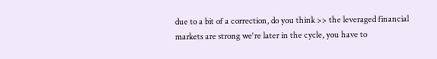due to a bit of a correction, do you think >> the leveraged financial markets are strong we're later in the cycle, you have to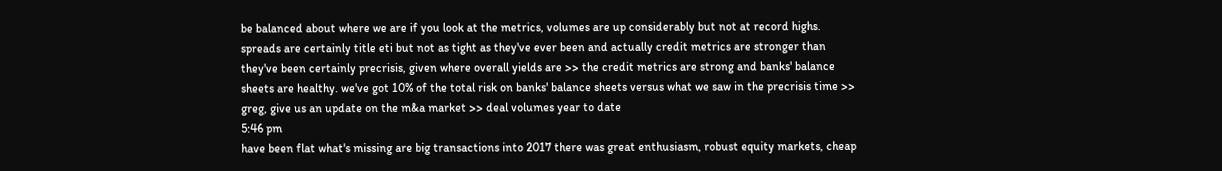be balanced about where we are if you look at the metrics, volumes are up considerably but not at record highs. spreads are certainly title eti but not as tight as they've ever been and actually credit metrics are stronger than they've been certainly precrisis, given where overall yields are >> the credit metrics are strong and banks' balance sheets are healthy. we've got 10% of the total risk on banks' balance sheets versus what we saw in the precrisis time >> greg, give us an update on the m&a market >> deal volumes year to date
5:46 pm
have been flat what's missing are big transactions into 2017 there was great enthusiasm, robust equity markets, cheap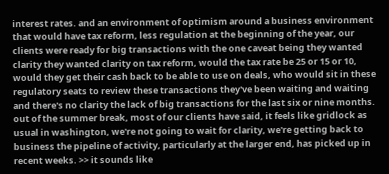interest rates. and an environment of optimism around a business environment that would have tax reform, less regulation at the beginning of the year, our clients were ready for big transactions with the one caveat being they wanted clarity they wanted clarity on tax reform, would the tax rate be 25 or 15 or 10, would they get their cash back to be able to use on deals, who would sit in these regulatory seats to review these transactions they've been waiting and waiting and there's no clarity the lack of big transactions for the last six or nine months. out of the summer break, most of our clients have said, it feels like gridlock as usual in washington, we're not going to wait for clarity, we're getting back to business the pipeline of activity, particularly at the larger end, has picked up in recent weeks. >> it sounds like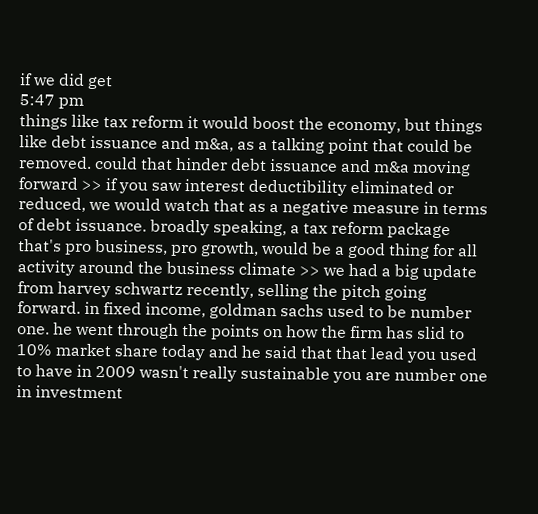if we did get
5:47 pm
things like tax reform it would boost the economy, but things like debt issuance and m&a, as a talking point that could be removed. could that hinder debt issuance and m&a moving forward >> if you saw interest deductibility eliminated or reduced, we would watch that as a negative measure in terms of debt issuance. broadly speaking, a tax reform package that's pro business, pro growth, would be a good thing for all activity around the business climate >> we had a big update from harvey schwartz recently, selling the pitch going forward. in fixed income, goldman sachs used to be number one. he went through the points on how the firm has slid to 10% market share today and he said that that lead you used to have in 2009 wasn't really sustainable you are number one in investment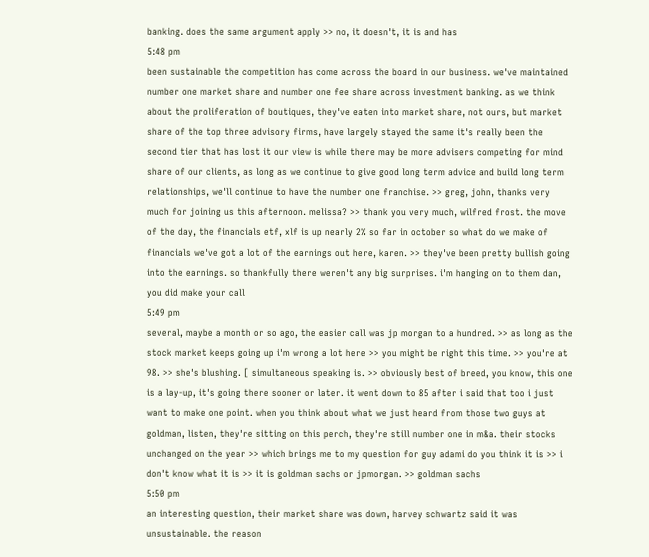banking. does the same argument apply >> no, it doesn't, it is and has
5:48 pm
been sustainable the competition has come across the board in our business. we've maintained number one market share and number one fee share across investment banking. as we think about the proliferation of boutiques, they've eaten into market share, not ours, but market share of the top three advisory firms, have largely stayed the same it's really been the second tier that has lost it our view is while there may be more advisers competing for mind share of our clients, as long as we continue to give good long term advice and build long term relationships, we'll continue to have the number one franchise. >> greg, john, thanks very much for joining us this afternoon. melissa? >> thank you very much, wilfred frost. the move of the day, the financials etf, xlf is up nearly 2% so far in october so what do we make of financials we've got a lot of the earnings out here, karen. >> they've been pretty bullish going into the earnings. so thankfully there weren't any big surprises. i'm hanging on to them dan, you did make your call
5:49 pm
several, maybe a month or so ago, the easier call was jp morgan to a hundred. >> as long as the stock market keeps going up i'm wrong a lot here >> you might be right this time. >> you're at 98. >> she's blushing. [ simultaneous speaking is. >> obviously best of breed, you know, this one is a lay-up, it's going there sooner or later. it went down to 85 after i said that too i just want to make one point. when you think about what we just heard from those two guys at goldman, listen, they're sitting on this perch, they're still number one in m&a. their stocks unchanged on the year >> which brings me to my question for guy adami do you think it is >> i don't know what it is >> it is goldman sachs or jpmorgan. >> goldman sachs
5:50 pm
an interesting question, their market share was down, harvey schwartz said it was unsustainable. the reason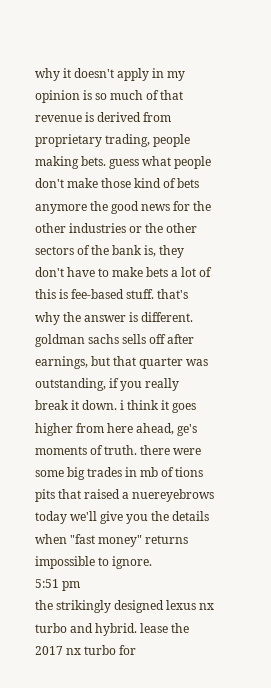why it doesn't apply in my opinion is so much of that revenue is derived from proprietary trading, people making bets. guess what people don't make those kind of bets anymore the good news for the other industries or the other sectors of the bank is, they don't have to make bets a lot of this is fee-based stuff. that's why the answer is different. goldman sachs sells off after earnings, but that quarter was outstanding, if you really break it down. i think it goes higher from here ahead, ge's moments of truth. there were some big trades in mb of tions pits that raised a nuereyebrows today we'll give you the details when "fast money" returns impossible to ignore.
5:51 pm
the strikingly designed lexus nx turbo and hybrid. lease the 2017 nx turbo for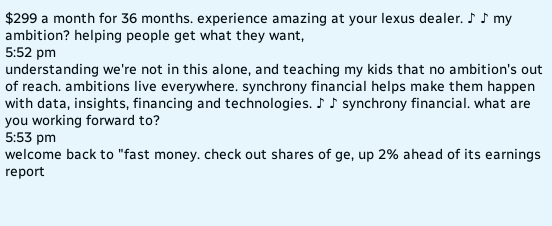$299 a month for 36 months. experience amazing at your lexus dealer. ♪ ♪ my ambition? helping people get what they want,
5:52 pm
understanding we're not in this alone, and teaching my kids that no ambition's out of reach. ambitions live everywhere. synchrony financial helps make them happen with data, insights, financing and technologies. ♪ ♪ synchrony financial. what are you working forward to?
5:53 pm
welcome back to "fast money. check out shares of ge, up 2% ahead of its earnings report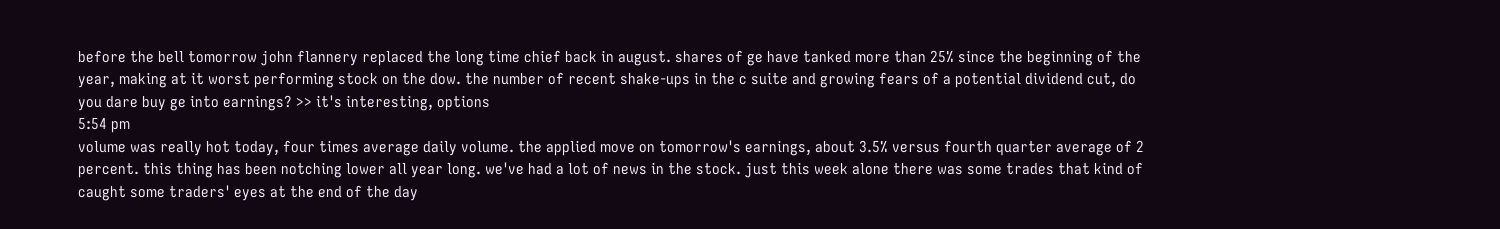before the bell tomorrow john flannery replaced the long time chief back in august. shares of ge have tanked more than 25% since the beginning of the year, making at it worst performing stock on the dow. the number of recent shake-ups in the c suite and growing fears of a potential dividend cut, do you dare buy ge into earnings? >> it's interesting, options
5:54 pm
volume was really hot today, four times average daily volume. the applied move on tomorrow's earnings, about 3.5% versus fourth quarter average of 2 percent. this thing has been notching lower all year long. we've had a lot of news in the stock. just this week alone there was some trades that kind of caught some traders' eyes at the end of the day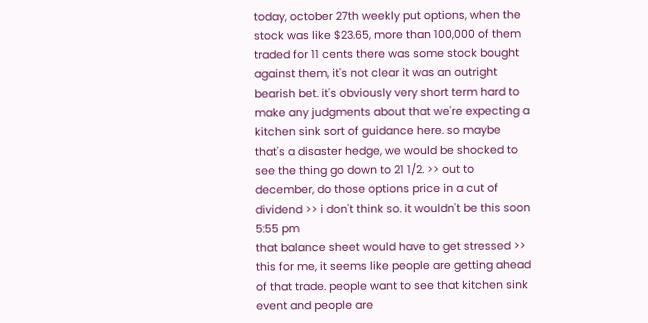today, october 27th weekly put options, when the stock was like $23.65, more than 100,000 of them traded for 11 cents there was some stock bought against them, it's not clear it was an outright bearish bet. it's obviously very short term hard to make any judgments about that we're expecting a kitchen sink sort of guidance here. so maybe that's a disaster hedge, we would be shocked to see the thing go down to 21 1/2. >> out to december, do those options price in a cut of dividend >> i don't think so. it wouldn't be this soon
5:55 pm
that balance sheet would have to get stressed >> this for me, it seems like people are getting ahead of that trade. people want to see that kitchen sink event and people are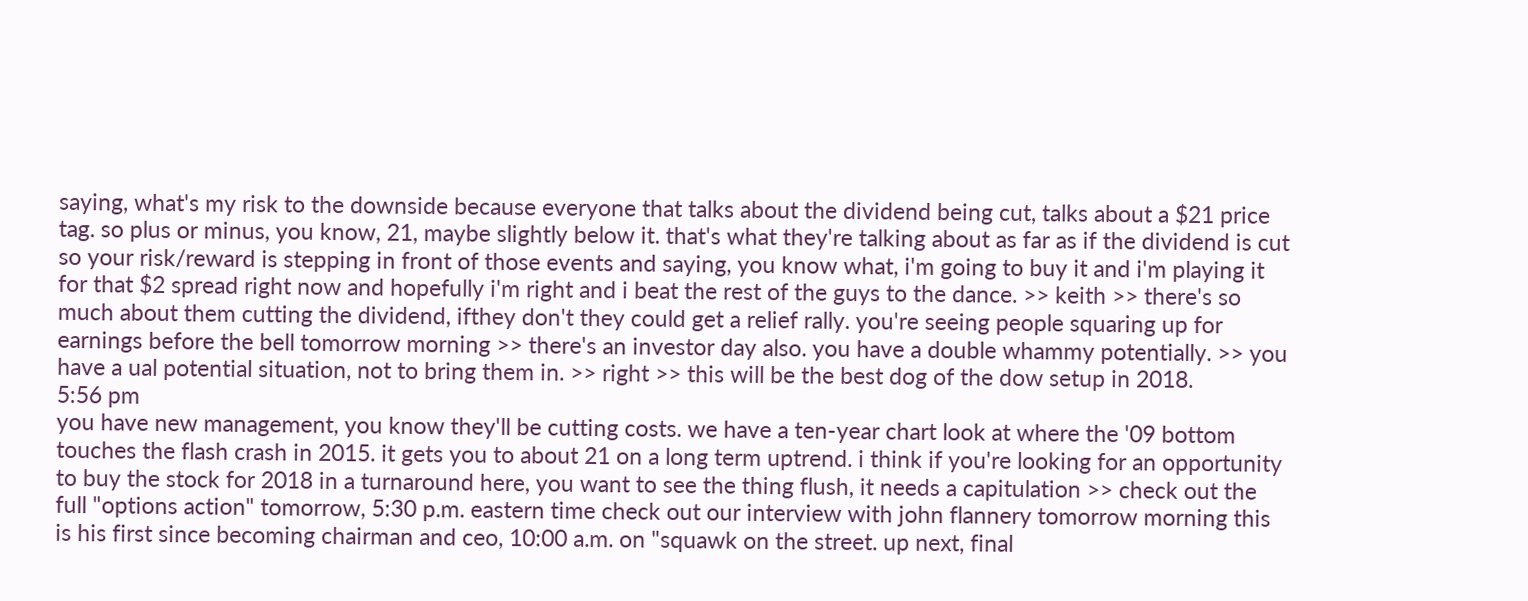saying, what's my risk to the downside because everyone that talks about the dividend being cut, talks about a $21 price tag. so plus or minus, you know, 21, maybe slightly below it. that's what they're talking about as far as if the dividend is cut so your risk/reward is stepping in front of those events and saying, you know what, i'm going to buy it and i'm playing it for that $2 spread right now and hopefully i'm right and i beat the rest of the guys to the dance. >> keith >> there's so much about them cutting the dividend, ifthey don't they could get a relief rally. you're seeing people squaring up for earnings before the bell tomorrow morning >> there's an investor day also. you have a double whammy potentially. >> you have a ual potential situation, not to bring them in. >> right >> this will be the best dog of the dow setup in 2018.
5:56 pm
you have new management, you know they'll be cutting costs. we have a ten-year chart look at where the '09 bottom touches the flash crash in 2015. it gets you to about 21 on a long term uptrend. i think if you're looking for an opportunity to buy the stock for 2018 in a turnaround here, you want to see the thing flush, it needs a capitulation >> check out the full "options action" tomorrow, 5:30 p.m. eastern time check out our interview with john flannery tomorrow morning this is his first since becoming chairman and ceo, 10:00 a.m. on "squawk on the street. up next, final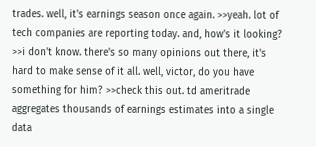trades. well, it's earnings season once again. >>yeah. lot of tech companies are reporting today. and, how's it looking? >>i don't know. there's so many opinions out there, it's hard to make sense of it all. well, victor, do you have something for him? >>check this out. td ameritrade aggregates thousands of earnings estimates into a single data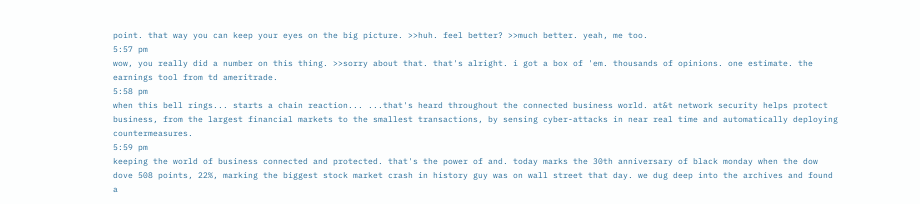point. that way you can keep your eyes on the big picture. >>huh. feel better? >>much better. yeah, me too.
5:57 pm
wow, you really did a number on this thing. >>sorry about that. that's alright. i got a box of 'em. thousands of opinions. one estimate. the earnings tool from td ameritrade.
5:58 pm
when this bell rings... starts a chain reaction... ...that's heard throughout the connected business world. at&t network security helps protect business, from the largest financial markets to the smallest transactions, by sensing cyber-attacks in near real time and automatically deploying countermeasures.
5:59 pm
keeping the world of business connected and protected. that's the power of and. today marks the 30th anniversary of black monday when the dow dove 508 points, 22%, marking the biggest stock market crash in history guy was on wall street that day. we dug deep into the archives and found a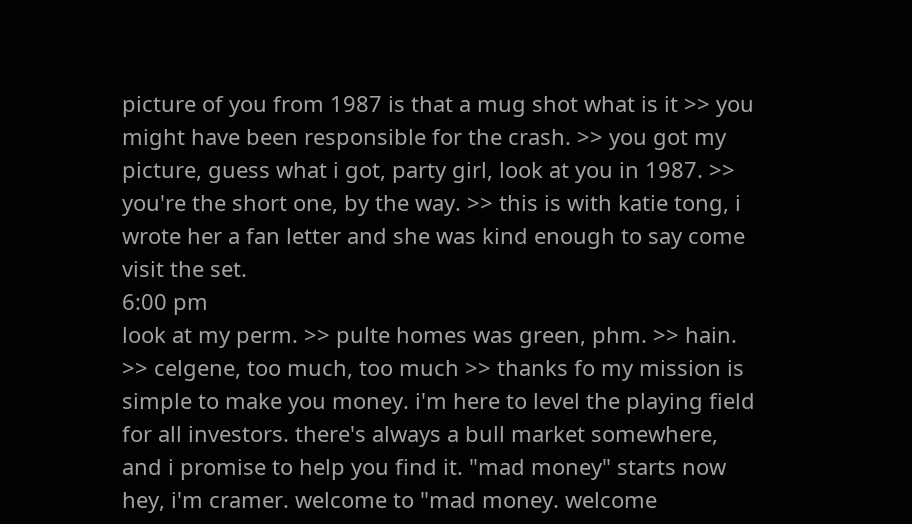picture of you from 1987 is that a mug shot what is it >> you might have been responsible for the crash. >> you got my picture, guess what i got, party girl, look at you in 1987. >> you're the short one, by the way. >> this is with katie tong, i wrote her a fan letter and she was kind enough to say come visit the set.
6:00 pm
look at my perm. >> pulte homes was green, phm. >> hain. >> celgene, too much, too much >> thanks fo my mission is simple to make you money. i'm here to level the playing field for all investors. there's always a bull market somewhere, and i promise to help you find it. "mad money" starts now hey, i'm cramer. welcome to "mad money. welcome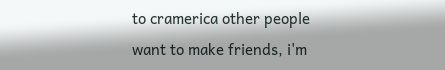to cramerica other people want to make friends, i'm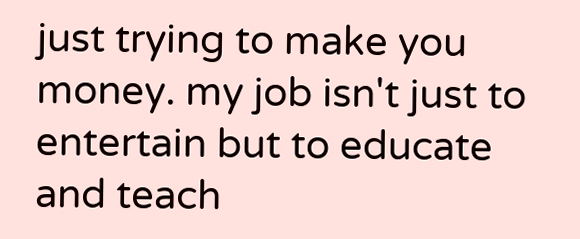just trying to make you money. my job isn't just to entertain but to educate and teach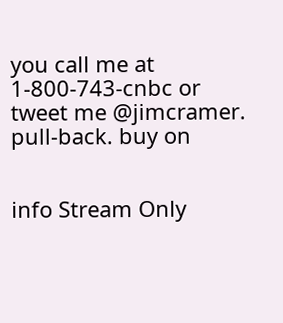you call me at 1-800-743-cnbc or tweet me @jimcramer. pull-back. buy on


info Stream Only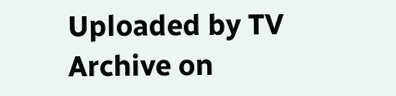Uploaded by TV Archive on